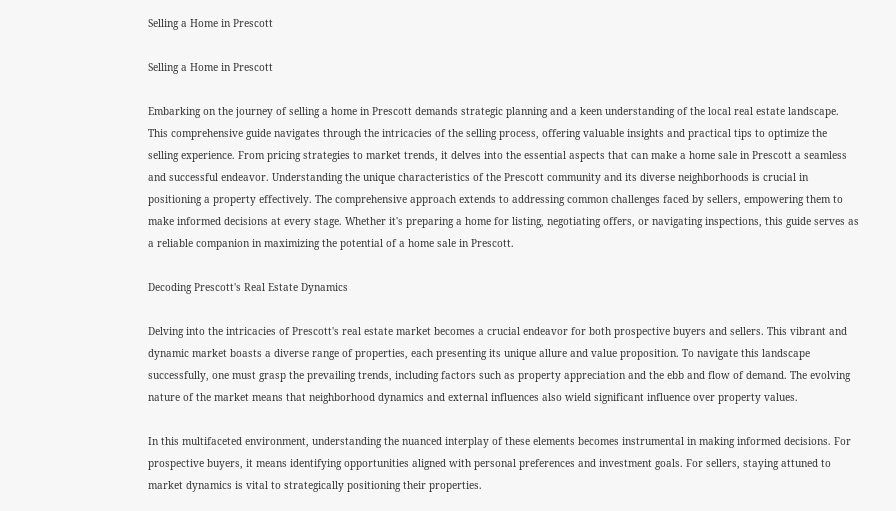Selling a Home in Prescott

Selling a Home in Prescott

Embarking on the journey of selling a home in Prescott demands strategic planning and a keen understanding of the local real estate landscape. This comprehensive guide navigates through the intricacies of the selling process, offering valuable insights and practical tips to optimize the selling experience. From pricing strategies to market trends, it delves into the essential aspects that can make a home sale in Prescott a seamless and successful endeavor. Understanding the unique characteristics of the Prescott community and its diverse neighborhoods is crucial in positioning a property effectively. The comprehensive approach extends to addressing common challenges faced by sellers, empowering them to make informed decisions at every stage. Whether it's preparing a home for listing, negotiating offers, or navigating inspections, this guide serves as a reliable companion in maximizing the potential of a home sale in Prescott.

Decoding Prescott's Real Estate Dynamics

Delving into the intricacies of Prescott's real estate market becomes a crucial endeavor for both prospective buyers and sellers. This vibrant and dynamic market boasts a diverse range of properties, each presenting its unique allure and value proposition. To navigate this landscape successfully, one must grasp the prevailing trends, including factors such as property appreciation and the ebb and flow of demand. The evolving nature of the market means that neighborhood dynamics and external influences also wield significant influence over property values.

In this multifaceted environment, understanding the nuanced interplay of these elements becomes instrumental in making informed decisions. For prospective buyers, it means identifying opportunities aligned with personal preferences and investment goals. For sellers, staying attuned to market dynamics is vital to strategically positioning their properties.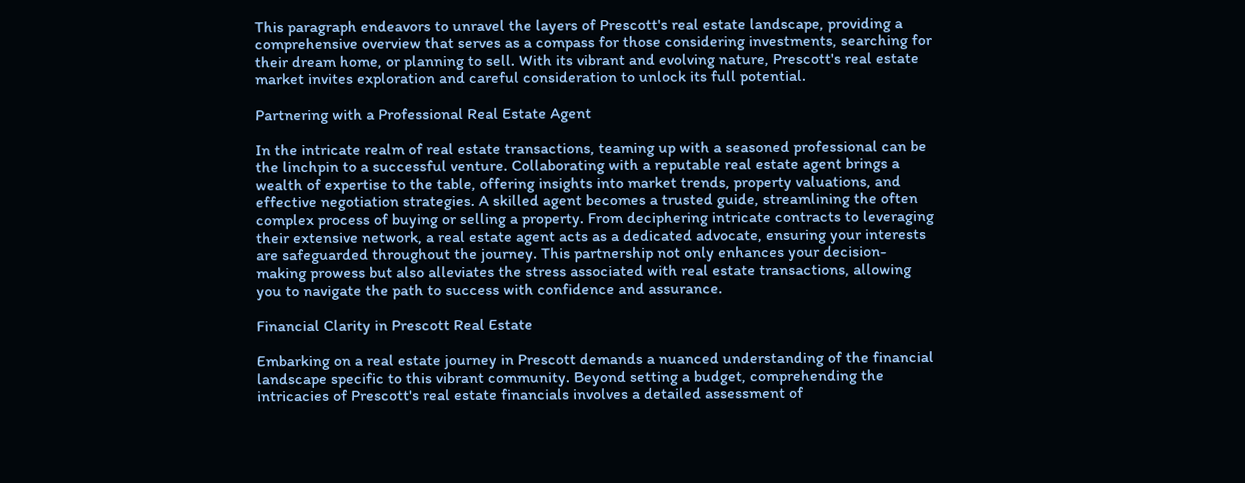This paragraph endeavors to unravel the layers of Prescott's real estate landscape, providing a comprehensive overview that serves as a compass for those considering investments, searching for their dream home, or planning to sell. With its vibrant and evolving nature, Prescott's real estate market invites exploration and careful consideration to unlock its full potential.

Partnering with a Professional Real Estate Agent

In the intricate realm of real estate transactions, teaming up with a seasoned professional can be the linchpin to a successful venture. Collaborating with a reputable real estate agent brings a wealth of expertise to the table, offering insights into market trends, property valuations, and effective negotiation strategies. A skilled agent becomes a trusted guide, streamlining the often complex process of buying or selling a property. From deciphering intricate contracts to leveraging their extensive network, a real estate agent acts as a dedicated advocate, ensuring your interests are safeguarded throughout the journey. This partnership not only enhances your decision-making prowess but also alleviates the stress associated with real estate transactions, allowing you to navigate the path to success with confidence and assurance.

Financial Clarity in Prescott Real Estate

Embarking on a real estate journey in Prescott demands a nuanced understanding of the financial landscape specific to this vibrant community. Beyond setting a budget, comprehending the intricacies of Prescott's real estate financials involves a detailed assessment of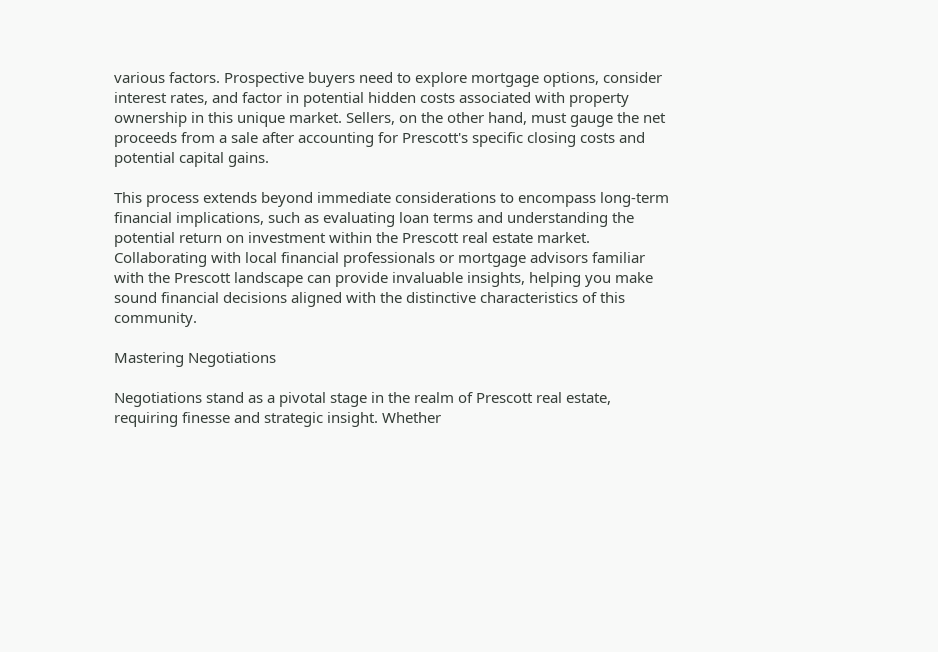various factors. Prospective buyers need to explore mortgage options, consider interest rates, and factor in potential hidden costs associated with property ownership in this unique market. Sellers, on the other hand, must gauge the net proceeds from a sale after accounting for Prescott's specific closing costs and potential capital gains.

This process extends beyond immediate considerations to encompass long-term financial implications, such as evaluating loan terms and understanding the potential return on investment within the Prescott real estate market. Collaborating with local financial professionals or mortgage advisors familiar with the Prescott landscape can provide invaluable insights, helping you make sound financial decisions aligned with the distinctive characteristics of this community.

Mastering Negotiations

Negotiations stand as a pivotal stage in the realm of Prescott real estate, requiring finesse and strategic insight. Whether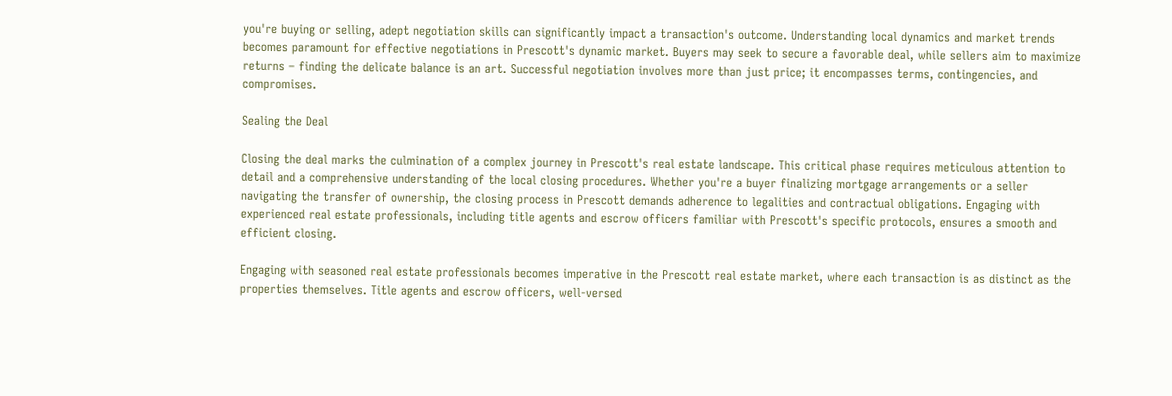you're buying or selling, adept negotiation skills can significantly impact a transaction's outcome. Understanding local dynamics and market trends becomes paramount for effective negotiations in Prescott's dynamic market. Buyers may seek to secure a favorable deal, while sellers aim to maximize returns – finding the delicate balance is an art. Successful negotiation involves more than just price; it encompasses terms, contingencies, and compromises.

Sealing the Deal

Closing the deal marks the culmination of a complex journey in Prescott's real estate landscape. This critical phase requires meticulous attention to detail and a comprehensive understanding of the local closing procedures. Whether you're a buyer finalizing mortgage arrangements or a seller navigating the transfer of ownership, the closing process in Prescott demands adherence to legalities and contractual obligations. Engaging with experienced real estate professionals, including title agents and escrow officers familiar with Prescott's specific protocols, ensures a smooth and efficient closing.

Engaging with seasoned real estate professionals becomes imperative in the Prescott real estate market, where each transaction is as distinct as the properties themselves. Title agents and escrow officers, well-versed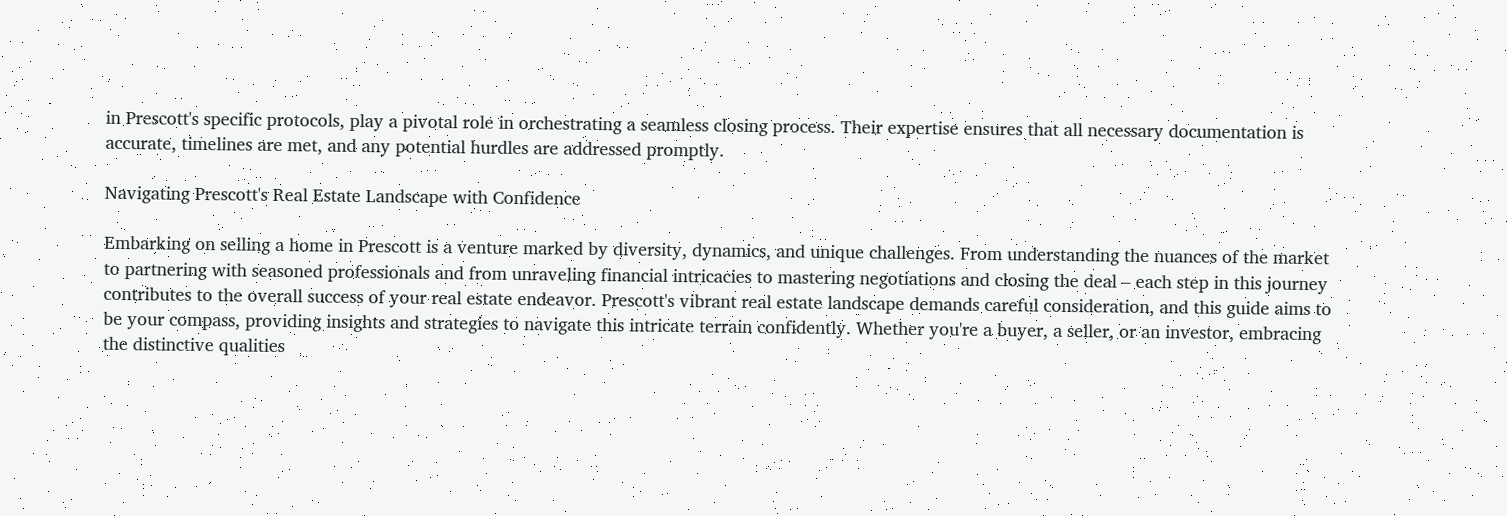in Prescott's specific protocols, play a pivotal role in orchestrating a seamless closing process. Their expertise ensures that all necessary documentation is accurate, timelines are met, and any potential hurdles are addressed promptly.

Navigating Prescott's Real Estate Landscape with Confidence

Embarking on selling a home in Prescott is a venture marked by diversity, dynamics, and unique challenges. From understanding the nuances of the market to partnering with seasoned professionals and from unraveling financial intricacies to mastering negotiations and closing the deal – each step in this journey contributes to the overall success of your real estate endeavor. Prescott's vibrant real estate landscape demands careful consideration, and this guide aims to be your compass, providing insights and strategies to navigate this intricate terrain confidently. Whether you're a buyer, a seller, or an investor, embracing the distinctive qualities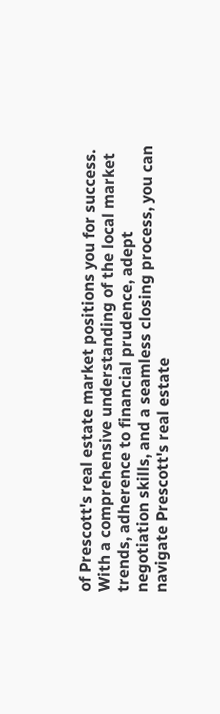of Prescott's real estate market positions you for success. With a comprehensive understanding of the local market trends, adherence to financial prudence, adept negotiation skills, and a seamless closing process, you can navigate Prescott's real estate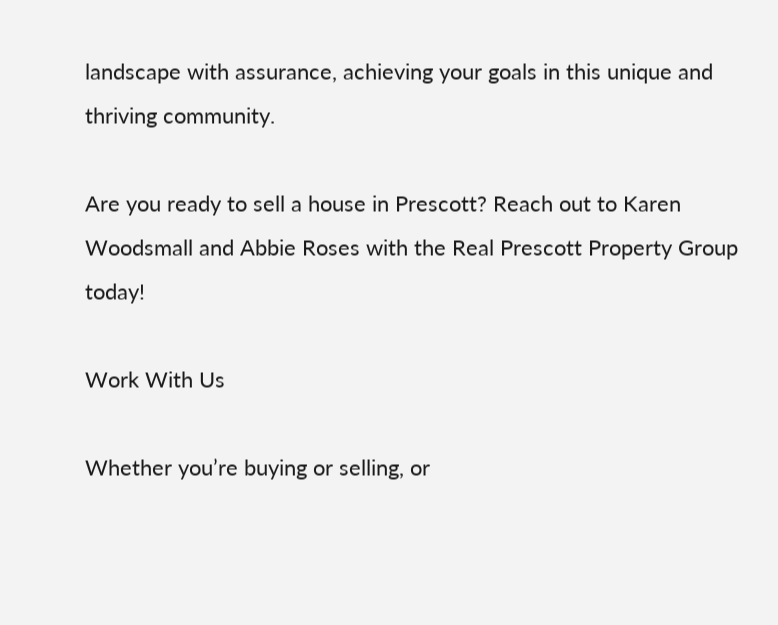landscape with assurance, achieving your goals in this unique and thriving community.

Are you ready to sell a house in Prescott? Reach out to Karen Woodsmall and Abbie Roses with the Real Prescott Property Group today!

Work With Us

Whether you’re buying or selling, or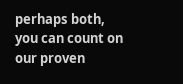perhaps both, you can count on our proven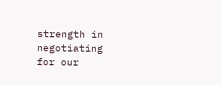strength in negotiating for our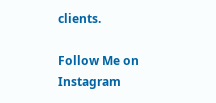clients.

Follow Me on Instagram